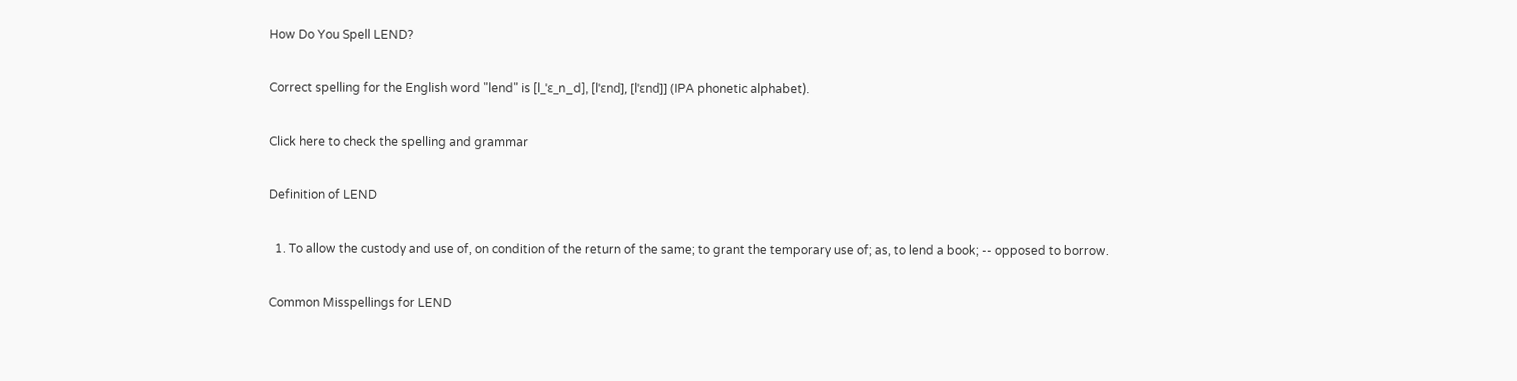How Do You Spell LEND?

Correct spelling for the English word "lend" is [l_ˈɛ_n_d], [lˈɛnd], [lˈɛnd]] (IPA phonetic alphabet).

Click here to check the spelling and grammar

Definition of LEND

  1. To allow the custody and use of, on condition of the return of the same; to grant the temporary use of; as, to lend a book; -- opposed to borrow.

Common Misspellings for LEND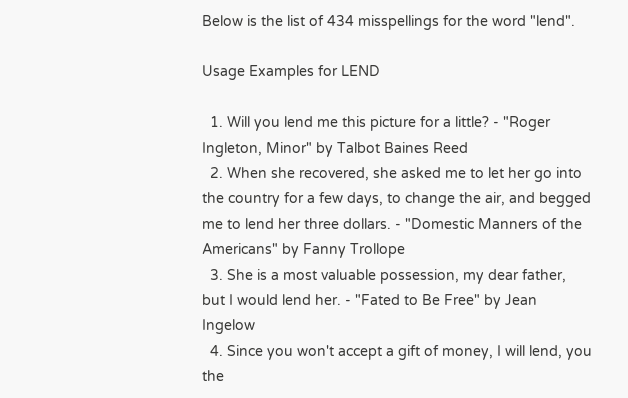Below is the list of 434 misspellings for the word "lend".

Usage Examples for LEND

  1. Will you lend me this picture for a little? - "Roger Ingleton, Minor" by Talbot Baines Reed
  2. When she recovered, she asked me to let her go into the country for a few days, to change the air, and begged me to lend her three dollars. - "Domestic Manners of the Americans" by Fanny Trollope
  3. She is a most valuable possession, my dear father, but I would lend her. - "Fated to Be Free" by Jean Ingelow
  4. Since you won't accept a gift of money, I will lend, you the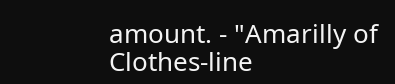amount. - "Amarilly of Clothes-line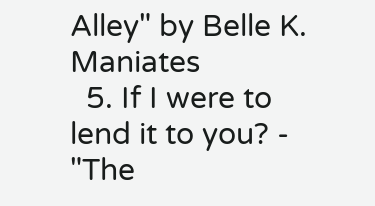Alley" by Belle K. Maniates
  5. If I were to lend it to you? - "The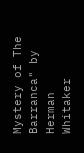Mystery of The Barranca" by Herman Whitaker